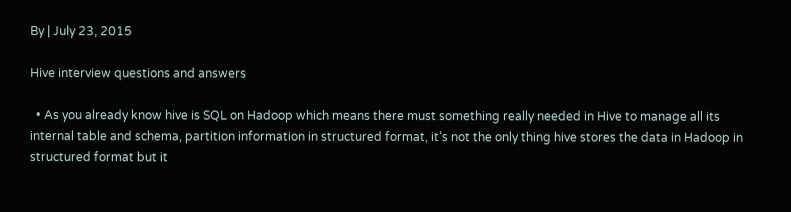By | July 23, 2015

Hive interview questions and answers

  • As you already know hive is SQL on Hadoop which means there must something really needed in Hive to manage all its internal table and schema, partition information in structured format, it’s not the only thing hive stores the data in Hadoop in structured format but it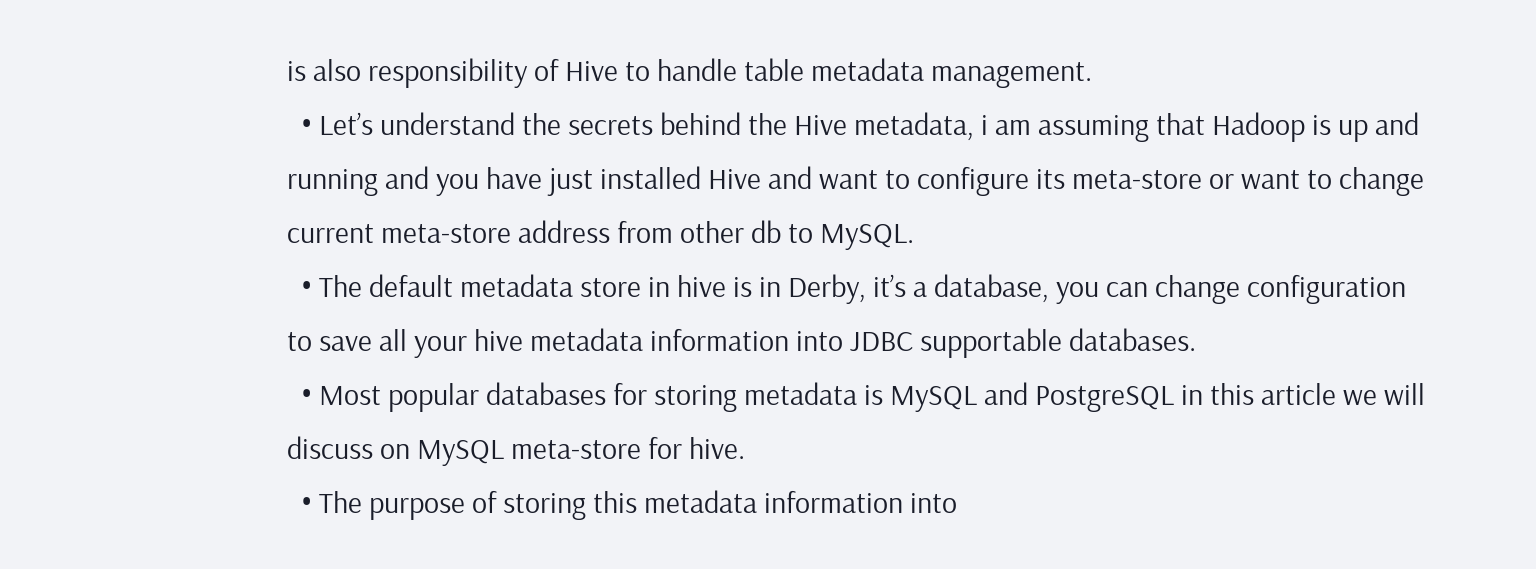is also responsibility of Hive to handle table metadata management.
  • Let’s understand the secrets behind the Hive metadata, i am assuming that Hadoop is up and running and you have just installed Hive and want to configure its meta-store or want to change current meta-store address from other db to MySQL.
  • The default metadata store in hive is in Derby, it’s a database, you can change configuration to save all your hive metadata information into JDBC supportable databases.
  • Most popular databases for storing metadata is MySQL and PostgreSQL in this article we will discuss on MySQL meta-store for hive.
  • The purpose of storing this metadata information into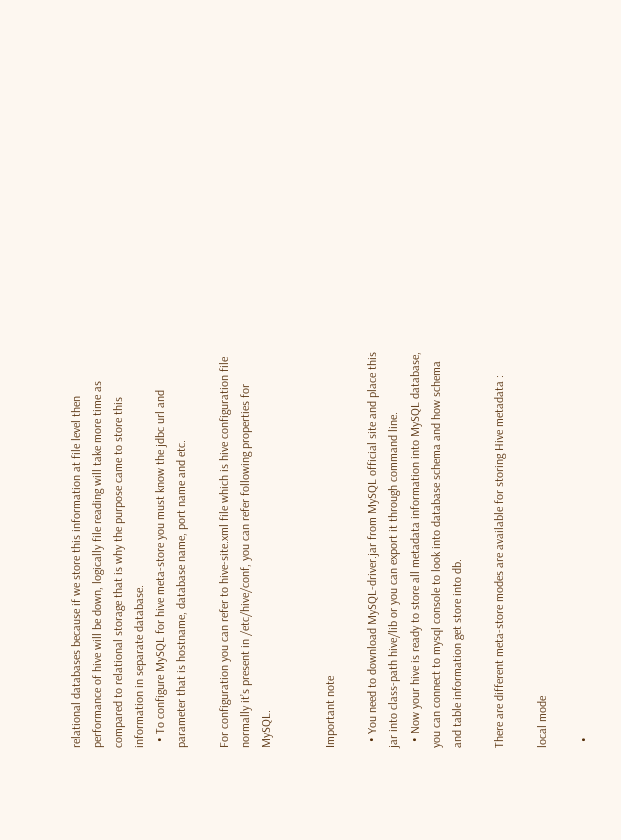relational databases because if we store this information at file level then performance of hive will be down, logically file reading will take more time as compared to relational storage that is why the purpose came to store this information in separate database.
  • To configure MySQL for hive meta-store you must know the jdbc url and parameter that is hostname, database name, port name and etc.

For configuration you can refer to hive-site.xml file which is hive configuration file normally it’s present in /etc/hive/conf, you can refer following properties for MySQL.


Important note

  • You need to download MySQL-driver.jar from MySQL official site and place this jar into class-path hive/lib or you can export it through command line.
  • Now your hive is ready to store all metadata information into MySQL database, you can connect to mysql console to look into database schema and how schema and table information get store into db.

There are different meta-store modes are available for storing Hive metadata :

local mode

  •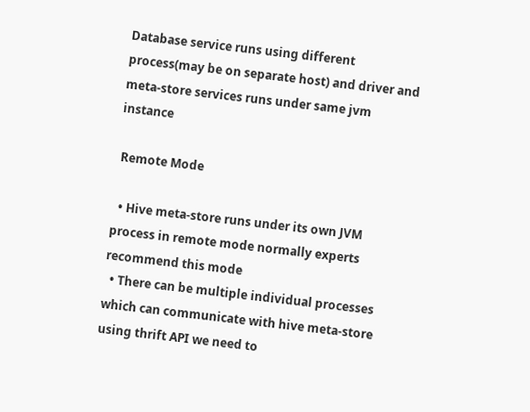Database service runs using different process(may be on separate host) and driver and meta-store services runs under same jvm instance

 Remote Mode

  • Hive meta-store runs under its own JVM process in remote mode normally experts recommend this mode
  • There can be multiple individual processes which can communicate with hive meta-store using thrift API we need to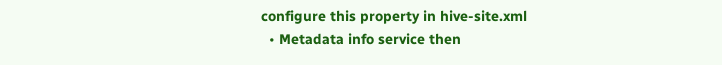configure this property in hive-site.xml
  • Metadata info service then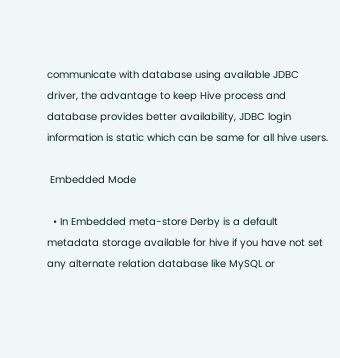communicate with database using available JDBC driver, the advantage to keep Hive process and database provides better availability, JDBC login information is static which can be same for all hive users.

 Embedded Mode

  • In Embedded meta-store Derby is a default metadata storage available for hive if you have not set any alternate relation database like MySQL or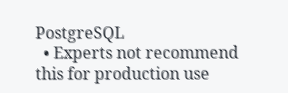PostgreSQL
  • Experts not recommend this for production use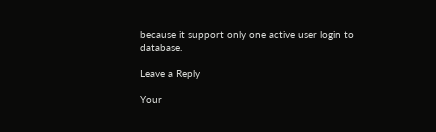because it support only one active user login to database.

Leave a Reply

Your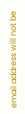email address will not be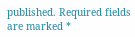published. Required fields are marked *